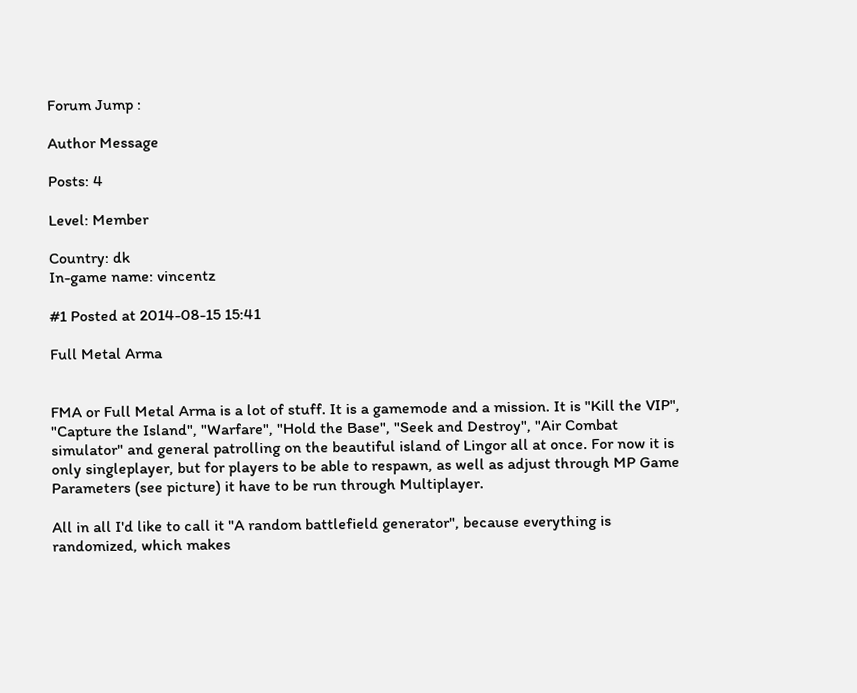Forum Jump :

Author Message

Posts: 4

Level: Member

Country: dk
In-game name: vincentz

#1 Posted at 2014-08-15 15:41

Full Metal Arma


FMA or Full Metal Arma is a lot of stuff. It is a gamemode and a mission. It is "Kill the VIP", "Capture the Island", "Warfare", "Hold the Base", "Seek and Destroy", "Air Combat simulator" and general patrolling on the beautiful island of Lingor all at once. For now it is only singleplayer, but for players to be able to respawn, as well as adjust through MP Game Parameters (see picture) it have to be run through Multiplayer.

All in all I'd like to call it "A random battlefield generator", because everything is randomized, which makes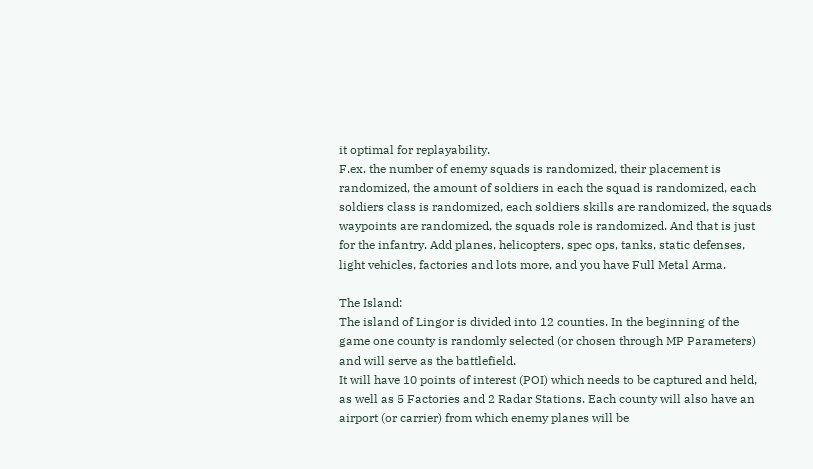it optimal for replayability.
F.ex. the number of enemy squads is randomized, their placement is randomized, the amount of soldiers in each the squad is randomized, each soldiers class is randomized, each soldiers skills are randomized, the squads waypoints are randomized, the squads role is randomized. And that is just for the infantry. Add planes, helicopters, spec ops, tanks, static defenses, light vehicles, factories and lots more, and you have Full Metal Arma.

The Island:
The island of Lingor is divided into 12 counties. In the beginning of the game one county is randomly selected (or chosen through MP Parameters) and will serve as the battlefield.
It will have 10 points of interest (POI) which needs to be captured and held, as well as 5 Factories and 2 Radar Stations. Each county will also have an airport (or carrier) from which enemy planes will be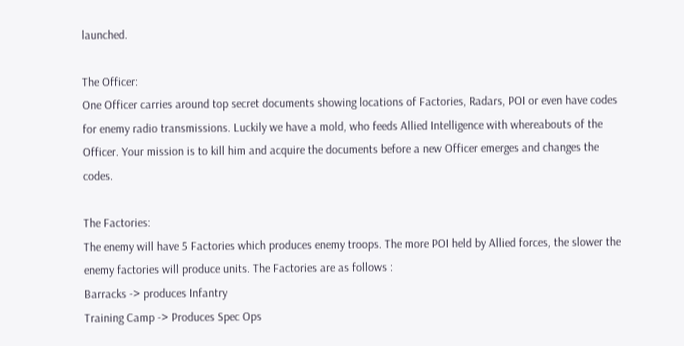launched.

The Officer:
One Officer carries around top secret documents showing locations of Factories, Radars, POI or even have codes for enemy radio transmissions. Luckily we have a mold, who feeds Allied Intelligence with whereabouts of the Officer. Your mission is to kill him and acquire the documents before a new Officer emerges and changes the codes.

The Factories:
The enemy will have 5 Factories which produces enemy troops. The more POI held by Allied forces, the slower the enemy factories will produce units. The Factories are as follows :
Barracks -> produces Infantry
Training Camp -> Produces Spec Ops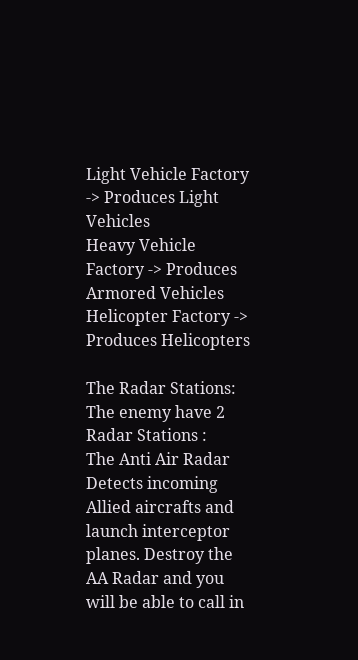Light Vehicle Factory -> Produces Light Vehicles
Heavy Vehicle Factory -> Produces Armored Vehicles
Helicopter Factory -> Produces Helicopters

The Radar Stations:
The enemy have 2 Radar Stations :
The Anti Air Radar Detects incoming Allied aircrafts and launch interceptor planes. Destroy the AA Radar and you will be able to call in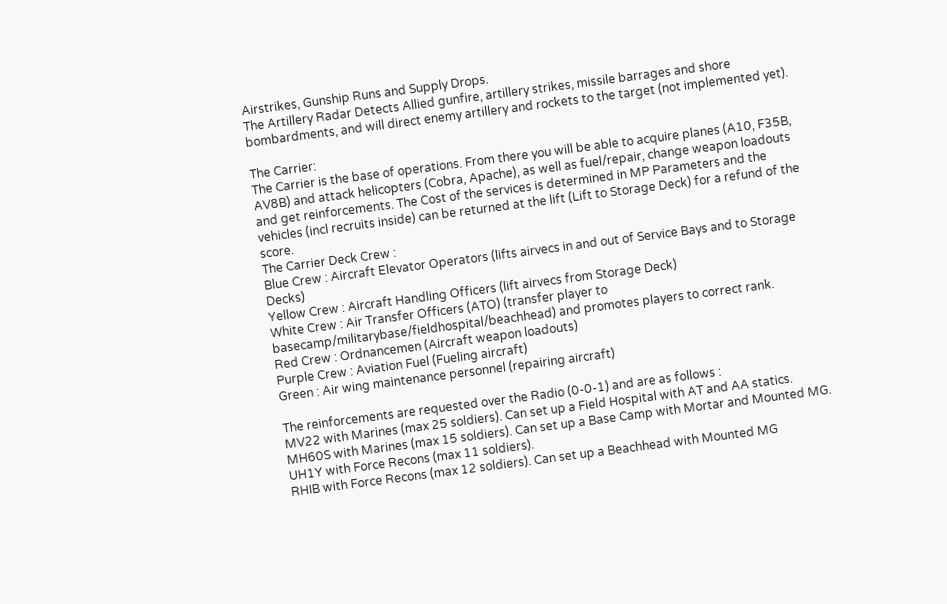Airstrikes, Gunship Runs and Supply Drops.
The Artillery Radar Detects Allied gunfire, artillery strikes, missile barrages and shore bombardments, and will direct enemy artillery and rockets to the target (not implemented yet).

The Carrier:
The Carrier is the base of operations. From there you will be able to acquire planes (A10, F35B, AV8B) and attack helicopters (Cobra, Apache), as well as fuel/repair, change weapon loadouts and get reinforcements. The Cost of the services is determined in MP Parameters and the vehicles (incl recruits inside) can be returned at the lift (Lift to Storage Deck) for a refund of the score.
The Carrier Deck Crew :
Blue Crew : Aircraft Elevator Operators (lifts airvecs in and out of Service Bays and to Storage Decks)
Yellow Crew : Aircraft Handling Officers (lift airvecs from Storage Deck)
White Crew : Air Transfer Officers (ATO) (transfer player to basecamp/militarybase/fieldhospital/beachhead) and promotes players to correct rank.
Red Crew : Ordnancemen (Aircraft weapon loadouts)
Purple Crew : Aviation Fuel (Fueling aircraft)
Green : Air wing maintenance personnel (repairing aircraft)

The reinforcements are requested over the Radio (0-0-1) and are as follows :
MV22 with Marines (max 25 soldiers). Can set up a Field Hospital with AT and AA statics.
MH60S with Marines (max 15 soldiers). Can set up a Base Camp with Mortar and Mounted MG.
UH1Y with Force Recons (max 11 soldiers).
RHIB with Force Recons (max 12 soldiers). Can set up a Beachhead with Mounted MG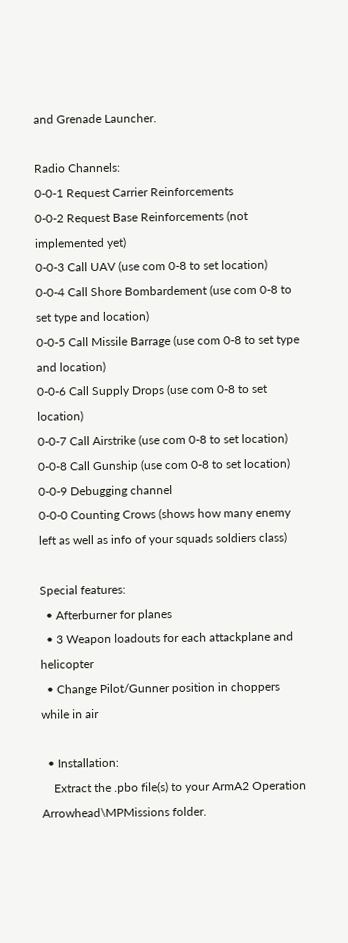and Grenade Launcher.

Radio Channels:
0-0-1 Request Carrier Reinforcements
0-0-2 Request Base Reinforcements (not implemented yet)
0-0-3 Call UAV (use com 0-8 to set location)
0-0-4 Call Shore Bombardement (use com 0-8 to set type and location)
0-0-5 Call Missile Barrage (use com 0-8 to set type and location)
0-0-6 Call Supply Drops (use com 0-8 to set location)
0-0-7 Call Airstrike (use com 0-8 to set location)
0-0-8 Call Gunship (use com 0-8 to set location)
0-0-9 Debugging channel
0-0-0 Counting Crows (shows how many enemy left as well as info of your squads soldiers class)

Special features:
  • Afterburner for planes
  • 3 Weapon loadouts for each attackplane and helicopter
  • Change Pilot/Gunner position in choppers while in air

  • Installation:
    Extract the .pbo file(s) to your ArmA2 Operation Arrowhead\MPMissions folder.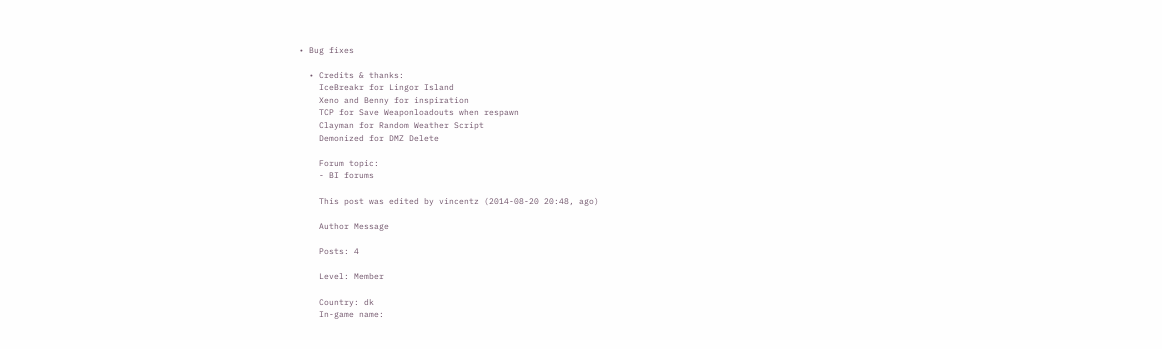• Bug fixes

  • Credits & thanks:
    IceBreakr for Lingor Island
    Xeno and Benny for inspiration
    TCP for Save Weaponloadouts when respawn
    Clayman for Random Weather Script
    Demonized for DMZ Delete

    Forum topic:
    - BI forums

    This post was edited by vincentz (2014-08-20 20:48, ago)

    Author Message

    Posts: 4

    Level: Member

    Country: dk
    In-game name: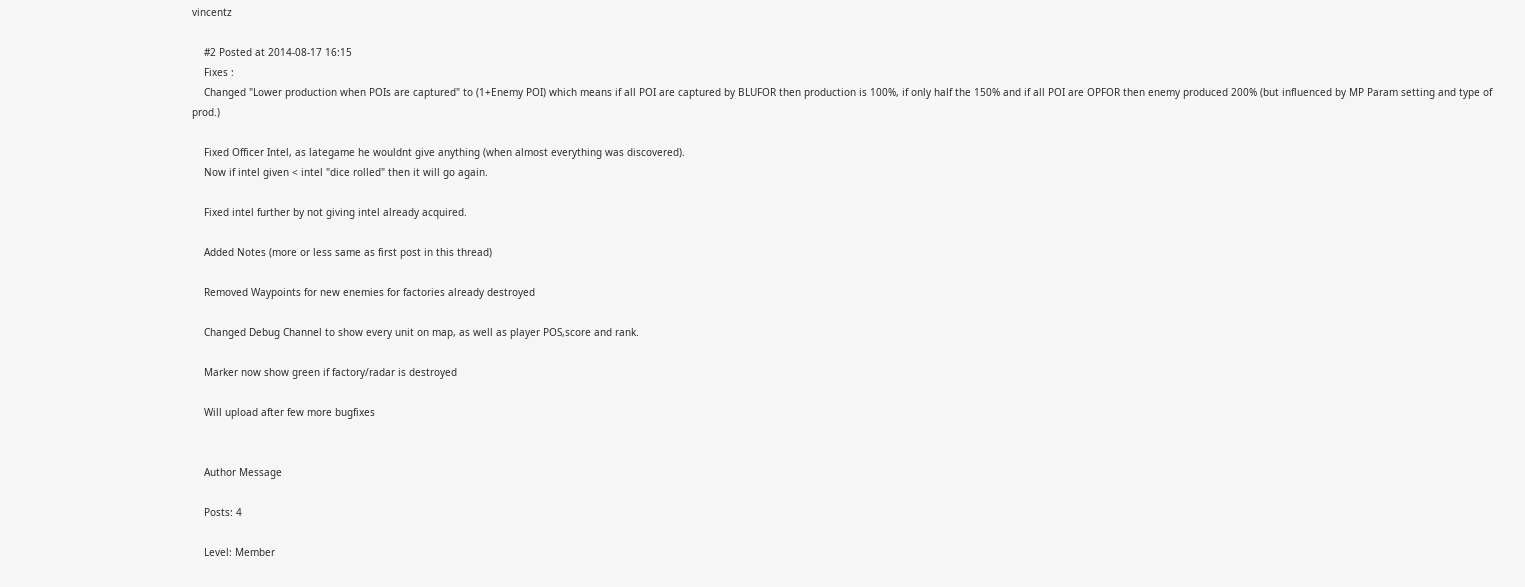vincentz

    #2 Posted at 2014-08-17 16:15
    Fixes :
    Changed "Lower production when POIs are captured" to (1+Enemy POI) which means if all POI are captured by BLUFOR then production is 100%, if only half the 150% and if all POI are OPFOR then enemy produced 200% (but influenced by MP Param setting and type of prod.)

    Fixed Officer Intel, as lategame he wouldnt give anything (when almost everything was discovered).
    Now if intel given < intel "dice rolled" then it will go again.

    Fixed intel further by not giving intel already acquired.

    Added Notes (more or less same as first post in this thread)

    Removed Waypoints for new enemies for factories already destroyed

    Changed Debug Channel to show every unit on map, as well as player POS,score and rank.

    Marker now show green if factory/radar is destroyed

    Will upload after few more bugfixes


    Author Message

    Posts: 4

    Level: Member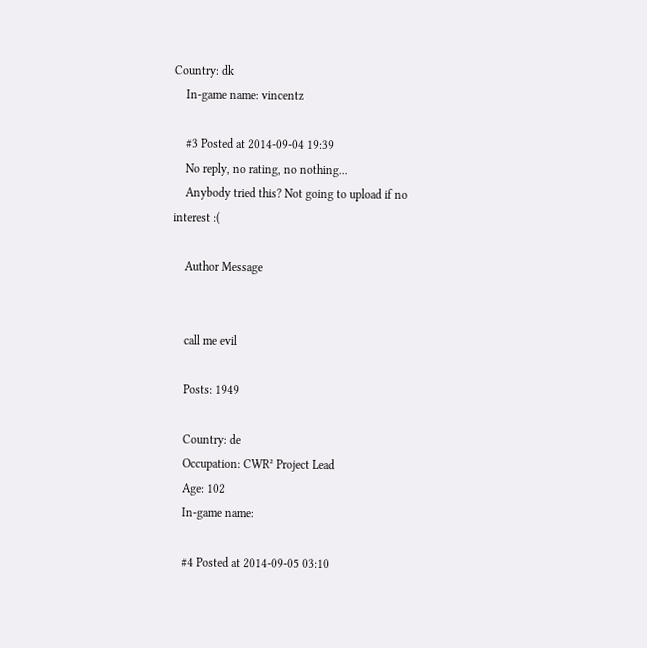Country: dk
    In-game name: vincentz

    #3 Posted at 2014-09-04 19:39
    No reply, no rating, no nothing...
    Anybody tried this? Not going to upload if no interest :(

    Author Message


    call me evil

    Posts: 1949

    Country: de
    Occupation: CWR² Project Lead
    Age: 102
    In-game name:

    #4 Posted at 2014-09-05 03:10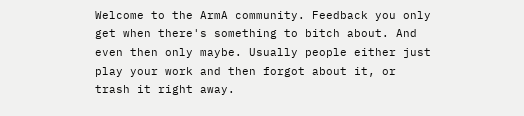Welcome to the ArmA community. Feedback you only get when there's something to bitch about. And even then only maybe. Usually people either just play your work and then forgot about it, or trash it right away.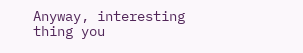Anyway, interesting thing you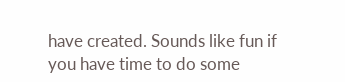have created. Sounds like fun if you have time to do some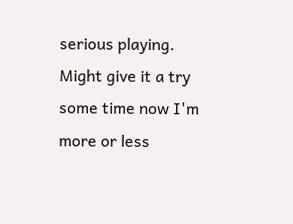serious playing. Might give it a try some time now I'm more or less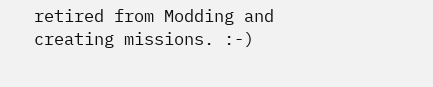retired from Modding and creating missions. :-)